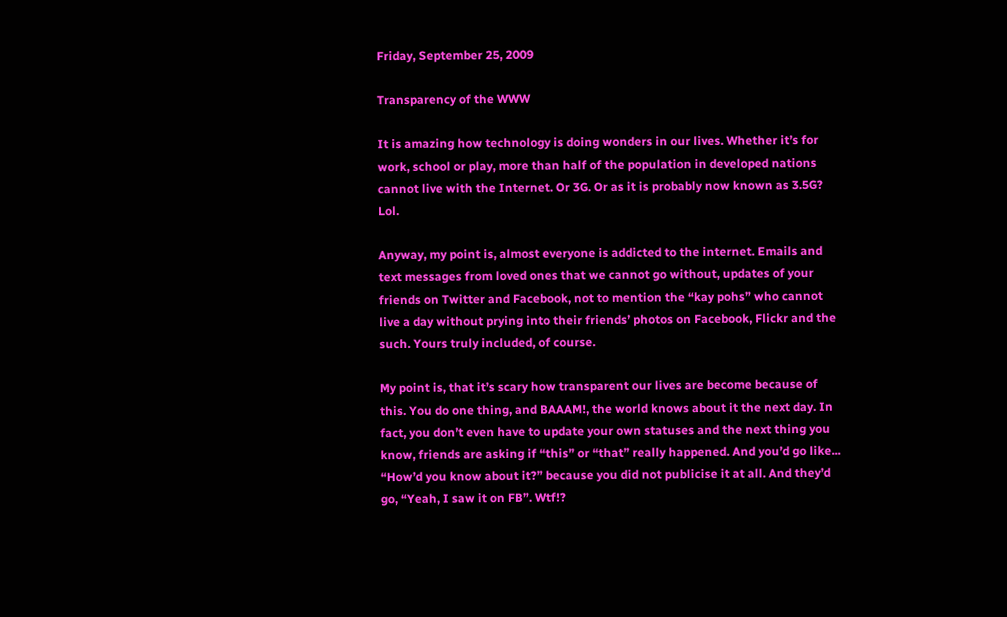Friday, September 25, 2009

Transparency of the WWW

It is amazing how technology is doing wonders in our lives. Whether it’s for work, school or play, more than half of the population in developed nations cannot live with the Internet. Or 3G. Or as it is probably now known as 3.5G? Lol.

Anyway, my point is, almost everyone is addicted to the internet. Emails and text messages from loved ones that we cannot go without, updates of your friends on Twitter and Facebook, not to mention the “kay pohs” who cannot live a day without prying into their friends’ photos on Facebook, Flickr and the such. Yours truly included, of course.

My point is, that it’s scary how transparent our lives are become because of this. You do one thing, and BAAAM!, the world knows about it the next day. In fact, you don’t even have to update your own statuses and the next thing you know, friends are asking if “this” or “that” really happened. And you’d go like... “How’d you know about it?” because you did not publicise it at all. And they’d go, “Yeah, I saw it on FB”. Wtf!?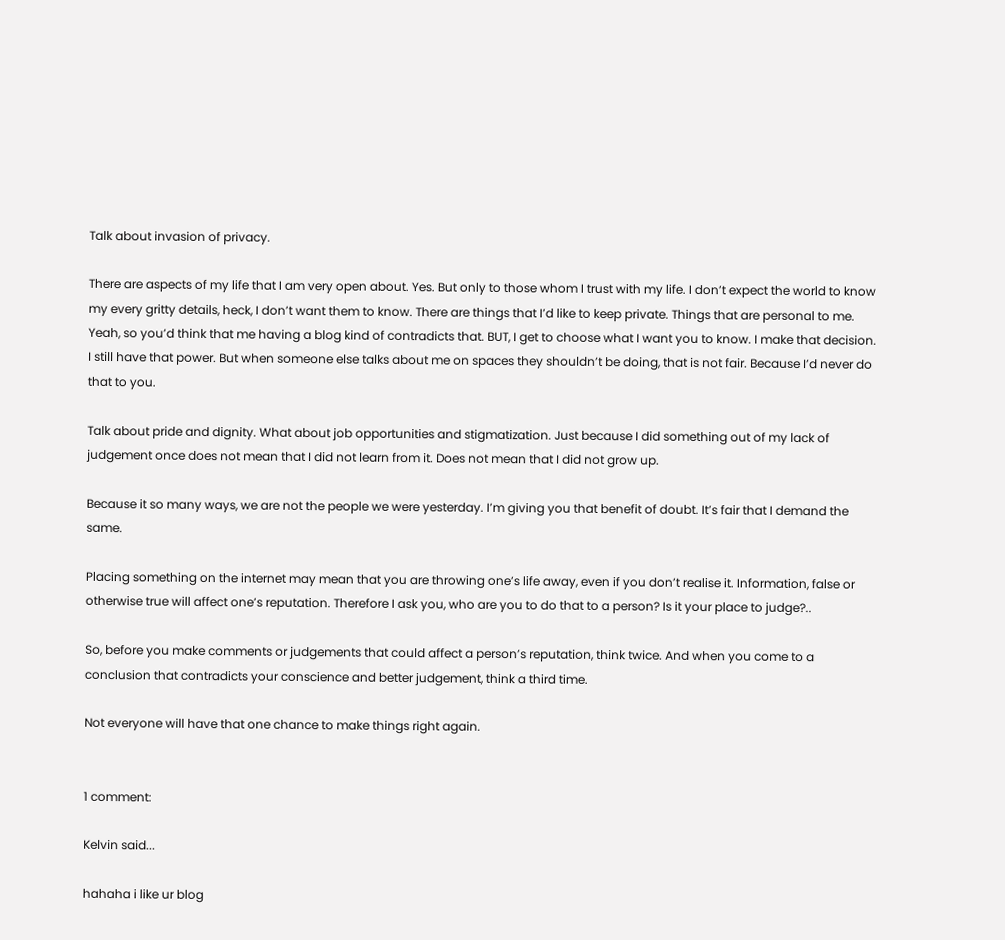Talk about invasion of privacy.

There are aspects of my life that I am very open about. Yes. But only to those whom I trust with my life. I don’t expect the world to know my every gritty details, heck, I don’t want them to know. There are things that I’d like to keep private. Things that are personal to me. Yeah, so you’d think that me having a blog kind of contradicts that. BUT, I get to choose what I want you to know. I make that decision. I still have that power. But when someone else talks about me on spaces they shouldn’t be doing, that is not fair. Because I’d never do that to you.

Talk about pride and dignity. What about job opportunities and stigmatization. Just because I did something out of my lack of judgement once does not mean that I did not learn from it. Does not mean that I did not grow up.

Because it so many ways, we are not the people we were yesterday. I’m giving you that benefit of doubt. It’s fair that I demand the same.

Placing something on the internet may mean that you are throwing one’s life away, even if you don’t realise it. Information, false or otherwise true will affect one’s reputation. Therefore I ask you, who are you to do that to a person? Is it your place to judge?..

So, before you make comments or judgements that could affect a person’s reputation, think twice. And when you come to a conclusion that contradicts your conscience and better judgement, think a third time.

Not everyone will have that one chance to make things right again.


1 comment:

Kelvin said...

hahaha i like ur blog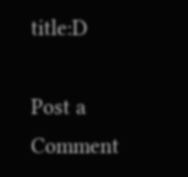title:D

Post a Comment